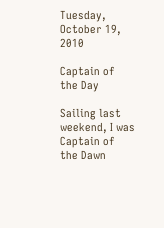Tuesday, October 19, 2010

Captain of the Day

Sailing last weekend, I was Captain of the Dawn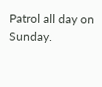Patrol all day on Sunday.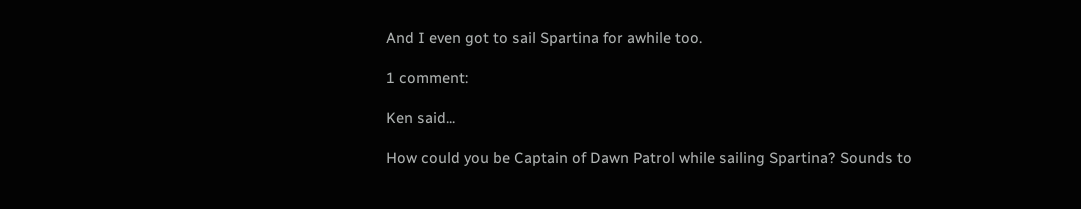And I even got to sail Spartina for awhile too.

1 comment:

Ken said...

How could you be Captain of Dawn Patrol while sailing Spartina? Sounds to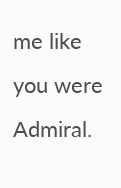me like you were Admiral.